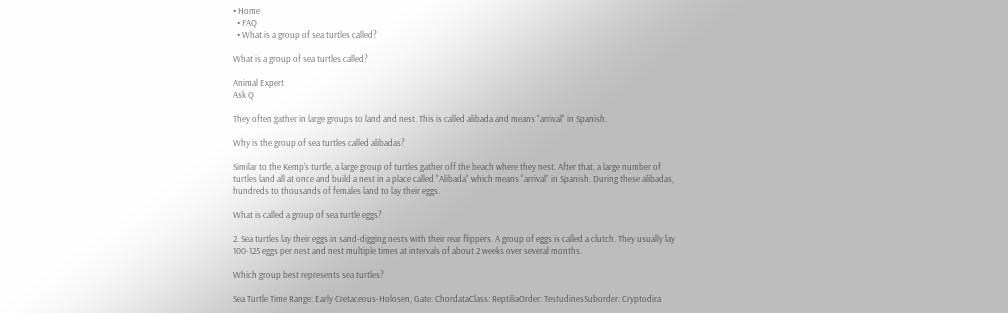• Home
  • FAQ
  • What is a group of sea turtles called?

What is a group of sea turtles called?

Animal Expert
Ask Q

They often gather in large groups to land and nest. This is called alibada and means "arrival" in Spanish.

Why is the group of sea turtles called alibadas?

Similar to the Kemp's turtle, a large group of turtles gather off the beach where they nest. After that, a large number of turtles land all at once and build a nest in a place called "Alibada" which means "arrival" in Spanish. During these alibadas, hundreds to thousands of females land to lay their eggs.

What is called a group of sea turtle eggs?

2. Sea turtles lay their eggs in sand-digging nests with their rear flippers. A group of eggs is called a clutch. They usually lay 100-125 eggs per nest and nest multiple times at intervals of about 2 weeks over several months.

Which group best represents sea turtles?

Sea Turtle Time Range: Early Cretaceous-Holosen, Gate: ChordataClass: ReptiliaOrder: TestudinesSuborder: Cryptodira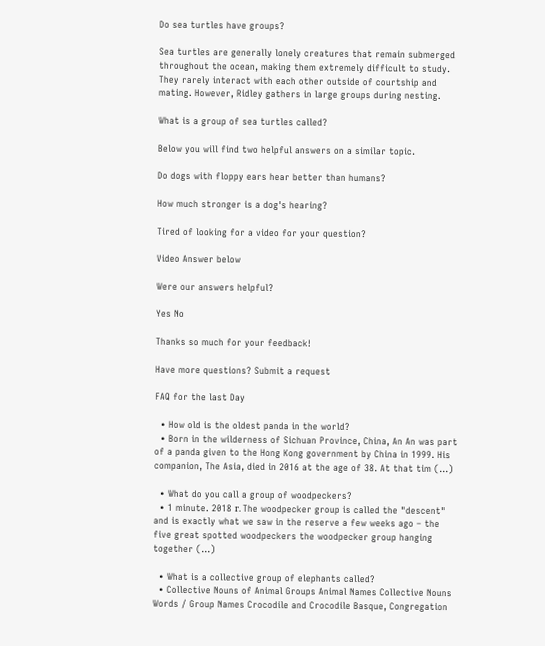Do sea turtles have groups?

Sea turtles are generally lonely creatures that remain submerged throughout the ocean, making them extremely difficult to study. They rarely interact with each other outside of courtship and mating. However, Ridley gathers in large groups during nesting.

What is a group of sea turtles called?

Below you will find two helpful answers on a similar topic.

Do dogs with floppy ears hear better than humans?

How much stronger is a dog's hearing?

Tired of looking for a video for your question?

Video Answer below

Were our answers helpful?

Yes No

Thanks so much for your feedback!

Have more questions? Submit a request

FAQ for the last Day

  • How old is the oldest panda in the world?
  • Born in the wilderness of Sichuan Province, China, An An was part of a panda given to the Hong Kong government by China in 1999. His companion, The Asia, died in 2016 at the age of 38. At that tim (...)

  • What do you call a group of woodpeckers?
  • 1 minute. 2018 г. The woodpecker group is called the "descent" and is exactly what we saw in the reserve a few weeks ago – the five great spotted woodpeckers the woodpecker group hanging together (...)

  • What is a collective group of elephants called?
  • Collective Nouns of Animal Groups Animal Names Collective Nouns Words / Group Names Crocodile and Crocodile Basque, Congregation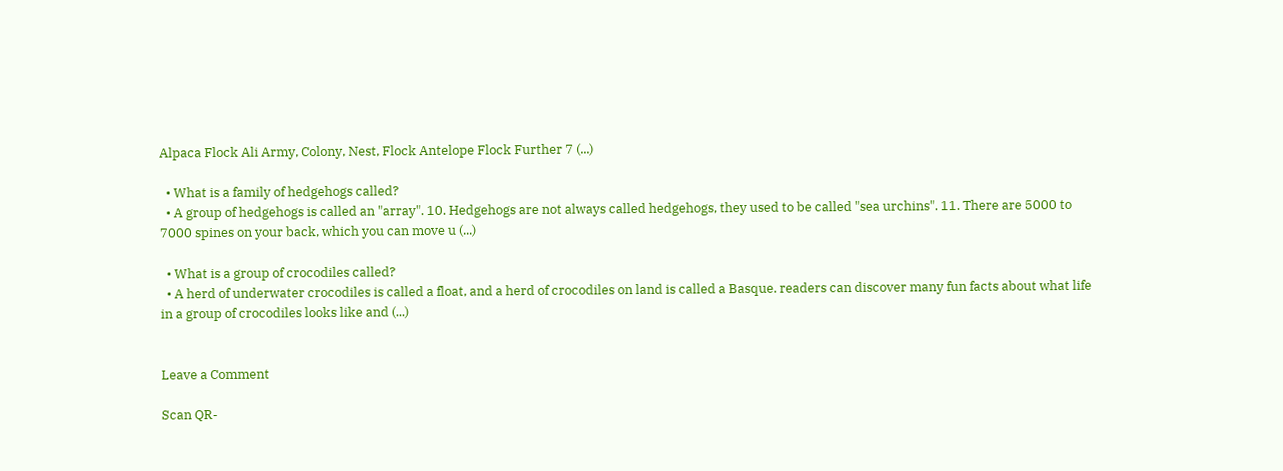Alpaca Flock Ali Army, Colony, Nest, Flock Antelope Flock Further 7 (...)

  • What is a family of hedgehogs called?
  • A group of hedgehogs is called an "array". 10. Hedgehogs are not always called hedgehogs, they used to be called "sea urchins". 11. There are 5000 to 7000 spines on your back, which you can move u (...)

  • What is a group of crocodiles called?
  • A herd of underwater crocodiles is called a float, and a herd of crocodiles on land is called a Basque. readers can discover many fun facts about what life in a group of crocodiles looks like and (...)


Leave a Comment

Scan QR-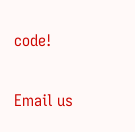code!

Email us